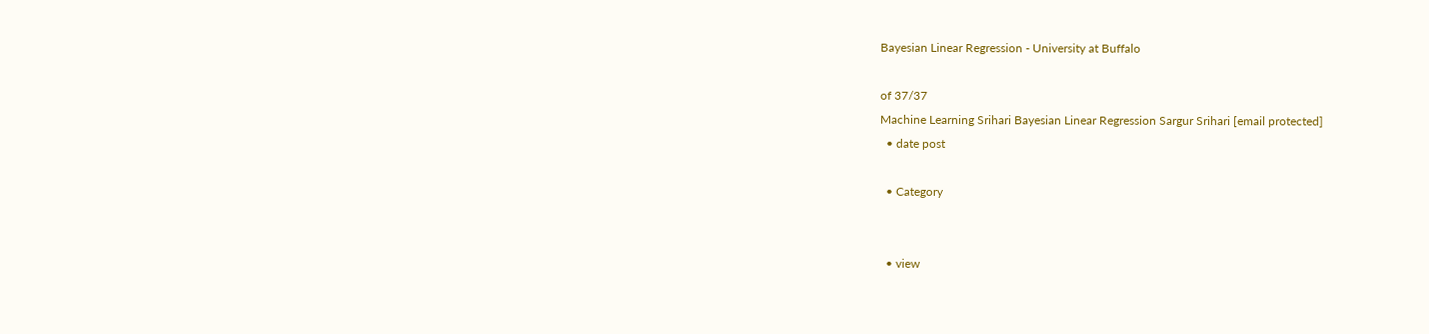Bayesian Linear Regression - University at Buffalo

of 37/37
Machine Learning Srihari Bayesian Linear Regression Sargur Srihari [email protected]
  • date post

  • Category


  • view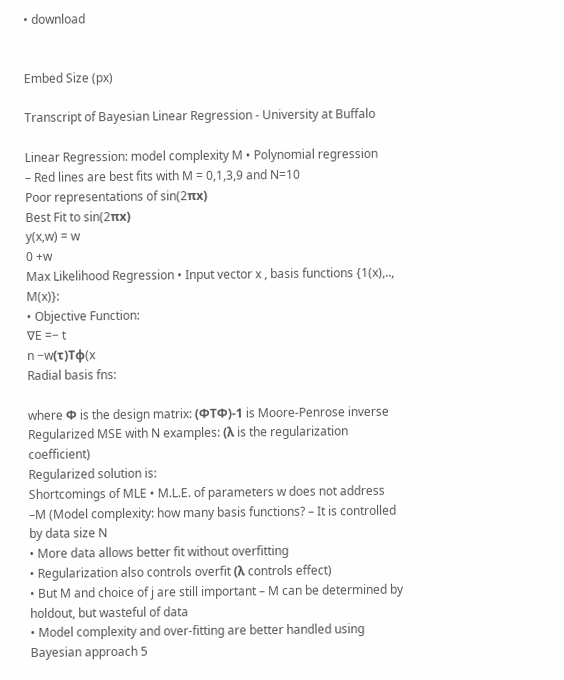• download


Embed Size (px)

Transcript of Bayesian Linear Regression - University at Buffalo

Linear Regression: model complexity M • Polynomial regression
– Red lines are best fits with M = 0,1,3,9 and N=10
Poor representations of sin(2πx)
Best Fit to sin(2πx)
y(x,w) = w
0 +w
Max Likelihood Regression • Input vector x , basis functions {1(x),.., M(x)}:
• Objective Function:
∇E =− t
n −w(τ)Tφ(x
Radial basis fns:

where Φ is the design matrix: (ΦTΦ)-1 is Moore-Penrose inverse
Regularized MSE with N examples: (λ is the regularization coefficient)
Regularized solution is:
Shortcomings of MLE • M.L.E. of parameters w does not address
–M (Model complexity: how many basis functions? – It is controlled by data size N
• More data allows better fit without overfitting
• Regularization also controls overfit (λ controls effect)
• But M and choice of j are still important – M can be determined by holdout, but wasteful of data
• Model complexity and over-fitting are better handled using Bayesian approach 5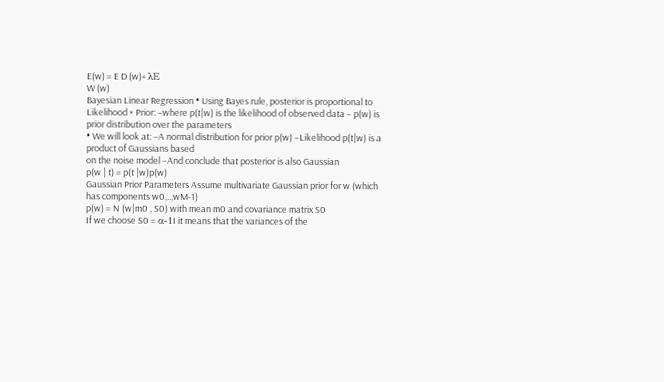E(w) = E D (w)+ λE
W (w)
Bayesian Linear Regression • Using Bayes rule, posterior is proportional to
Likelihood × Prior: –where p(t|w) is the likelihood of observed data – p(w) is prior distribution over the parameters
• We will look at: –A normal distribution for prior p(w) –Likelihood p(t|w) is a product of Gaussians based
on the noise model –And conclude that posterior is also Gaussian
p(w | t) = p(t |w)p(w)
Gaussian Prior Parameters Assume multivariate Gaussian prior for w (which has components w0,..,wM-1)
p(w) = N (w|m0 , S0) with mean m0 and covariance matrix S0
If we choose S0 = α-1I it means that the variances of the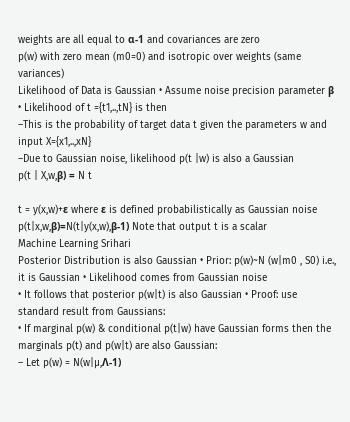weights are all equal to α-1 and covariances are zero
p(w) with zero mean (m0=0) and isotropic over weights (same variances)
Likelihood of Data is Gaussian • Assume noise precision parameter β
• Likelihood of t ={t1,..,tN} is then
–This is the probability of target data t given the parameters w and input X={x1,..,xN}
–Due to Gaussian noise, likelihood p(t |w) is also a Gaussian
p(t | X,w,β) = N t

t = y(x,w)+ε where ε is defined probabilistically as Gaussian noise p(t|x,w,β)=N(t|y(x,w),β-1) Note that output t is a scalar
Machine Learning Srihari
Posterior Distribution is also Gaussian • Prior: p(w)~N (w|m0 , S0) i.e., it is Gaussian • Likelihood comes from Gaussian noise
• It follows that posterior p(w|t) is also Gaussian • Proof: use standard result from Gaussians:
• If marginal p(w) & conditional p(t|w) have Gaussian forms then the marginals p(t) and p(w|t) are also Gaussian:
– Let p(w) = N(w|µ,Λ-1)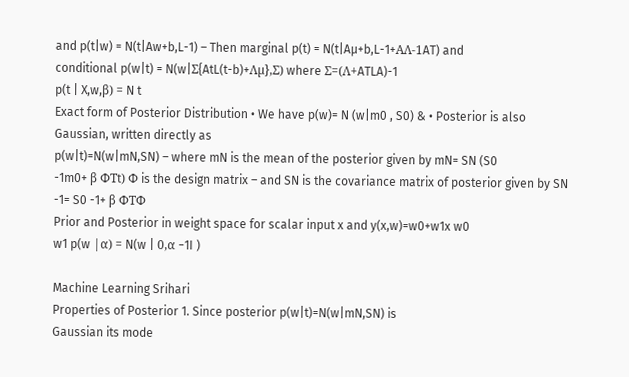and p(t|w) = N(t|Aw+b,L-1) – Then marginal p(t) = N(t|Aµ+b,L-1+AΛ-1AT) and
conditional p(w|t) = N(w|Σ{AtL(t-b)+Λµ},Σ) where Σ=(Λ+ATLA)-1
p(t | X,w,β) = N t
Exact form of Posterior Distribution • We have p(w)= N (w|m0 , S0) & • Posterior is also Gaussian, written directly as
p(w|t)=N(w|mN,SN) – where mN is the mean of the posterior given by mN= SN (S0
-1m0+ β ΦTt) Φ is the design matrix – and SN is the covariance matrix of posterior given by SN
-1= S0 -1+ β ΦTΦ
Prior and Posterior in weight space for scalar input x and y(x,w)=w0+w1x w0
w1 p(w |α) = N(w | 0,α −1I )

Machine Learning Srihari
Properties of Posterior 1. Since posterior p(w|t)=N(w|mN,SN) is
Gaussian its mode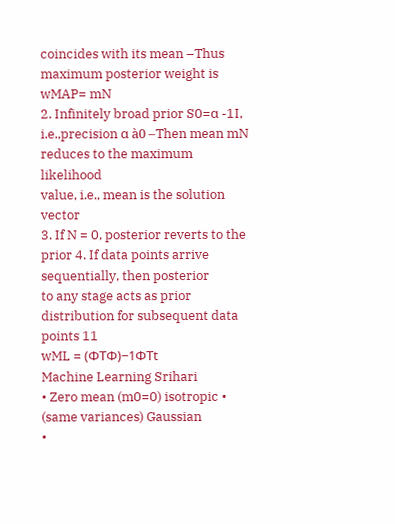coincides with its mean –Thus maximum posterior weight is wMAP= mN
2. Infinitely broad prior S0=α -1I, i.e.,precision α à0 –Then mean mN reduces to the maximum likelihood
value, i.e., mean is the solution vector
3. If N = 0, posterior reverts to the prior 4. If data points arrive sequentially, then posterior
to any stage acts as prior distribution for subsequent data points 11
wML = (ΦTΦ)−1ΦTt
Machine Learning Srihari
• Zero mean (m0=0) isotropic • (same variances) Gaussian
•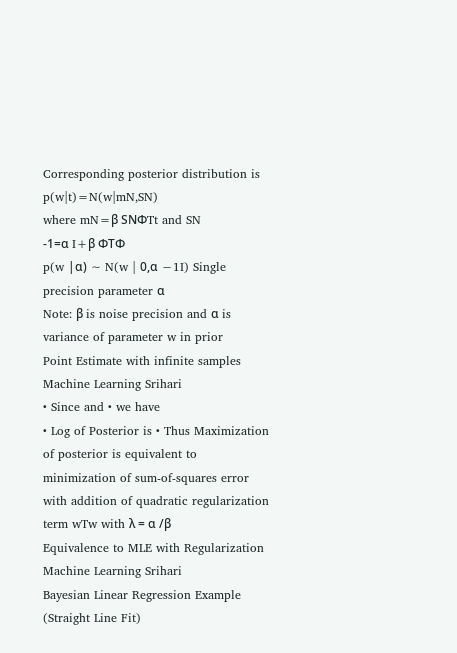Corresponding posterior distribution is p(w|t)=N(w|mN,SN)
where mN=β SNΦTt and SN
-1=α I+β ΦTΦ
p(w |α) ∼ N(w | 0,α −1I) Single precision parameter α
Note: β is noise precision and α is variance of parameter w in prior
Point Estimate with infinite samples
Machine Learning Srihari
• Since and • we have
• Log of Posterior is • Thus Maximization of posterior is equivalent to
minimization of sum-of-squares error
with addition of quadratic regularization term wTw with λ = α /β
Equivalence to MLE with Regularization
Machine Learning Srihari
Bayesian Linear Regression Example (Straight Line Fit)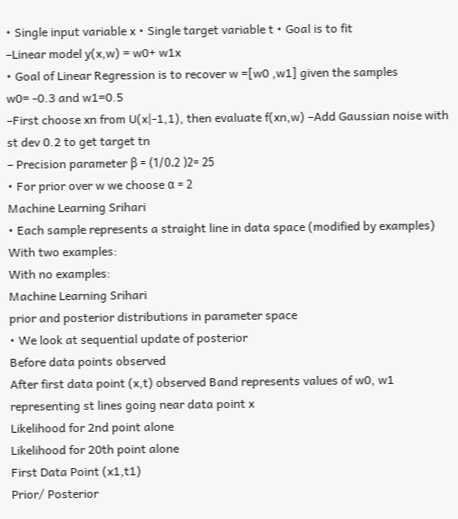• Single input variable x • Single target variable t • Goal is to fit
–Linear model y(x,w) = w0+ w1x
• Goal of Linear Regression is to recover w =[w0 ,w1] given the samples
w0= -0.3 and w1=0.5
–First choose xn from U(x|-1,1), then evaluate f(xn,w) –Add Gaussian noise with st dev 0.2 to get target tn
– Precision parameter β = (1/0.2 )2= 25
• For prior over w we choose α = 2
Machine Learning Srihari
• Each sample represents a straight line in data space (modified by examples)
With two examples:
With no examples:
Machine Learning Srihari
prior and posterior distributions in parameter space
• We look at sequential update of posterior
Before data points observed
After first data point (x,t) observed Band represents values of w0, w1 representing st lines going near data point x
Likelihood for 2nd point alone
Likelihood for 20th point alone
First Data Point (x1,t1)
Prior/ Posterior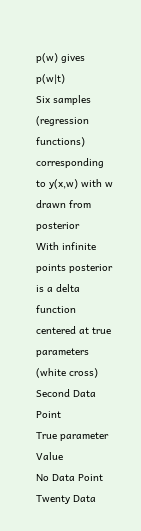p(w) gives p(w|t)
Six samples (regression functions) corresponding to y(x,w) with w drawn from posterior
With infinite points posterior is a delta function centered at true parameters (white cross)
Second Data Point
True parameter Value
No Data Point
Twenty Data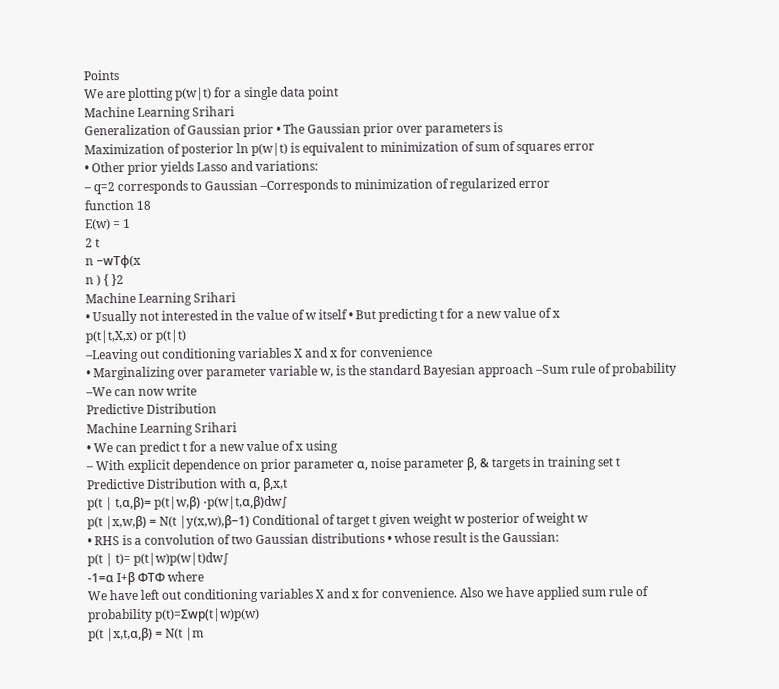Points
We are plotting p(w|t) for a single data point
Machine Learning Srihari
Generalization of Gaussian prior • The Gaussian prior over parameters is
Maximization of posterior ln p(w|t) is equivalent to minimization of sum of squares error
• Other prior yields Lasso and variations:
– q=2 corresponds to Gaussian –Corresponds to minimization of regularized error
function 18
E(w) = 1
2 t
n −wTφ(x
n ) { }2
Machine Learning Srihari
• Usually not interested in the value of w itself • But predicting t for a new value of x
p(t|t,X,x) or p(t|t)
–Leaving out conditioning variables X and x for convenience
• Marginalizing over parameter variable w, is the standard Bayesian approach –Sum rule of probability –We can now write
Predictive Distribution
Machine Learning Srihari
• We can predict t for a new value of x using
– With explicit dependence on prior parameter α, noise parameter β, & targets in training set t
Predictive Distribution with α, β,x,t
p(t | t,α,β)= p(t|w,β) ⋅p(w|t,α,β)dw∫
p(t |x,w,β) = N(t |y(x,w),β−1) Conditional of target t given weight w posterior of weight w
• RHS is a convolution of two Gaussian distributions • whose result is the Gaussian:
p(t | t)= p(t|w)p(w|t)dw∫
-1=α I+β ΦTΦ where
We have left out conditioning variables X and x for convenience. Also we have applied sum rule of probability p(t)=Σwp(t|w)p(w)
p(t |x,t,α,β) = N(t |m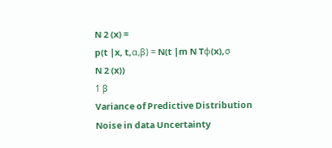N 2 (x) =
p(t |x, t,α,β) = N(t |m N Tφ(x),σ
N 2 (x))
1 β
Variance of Predictive Distribution
Noise in data Uncertainty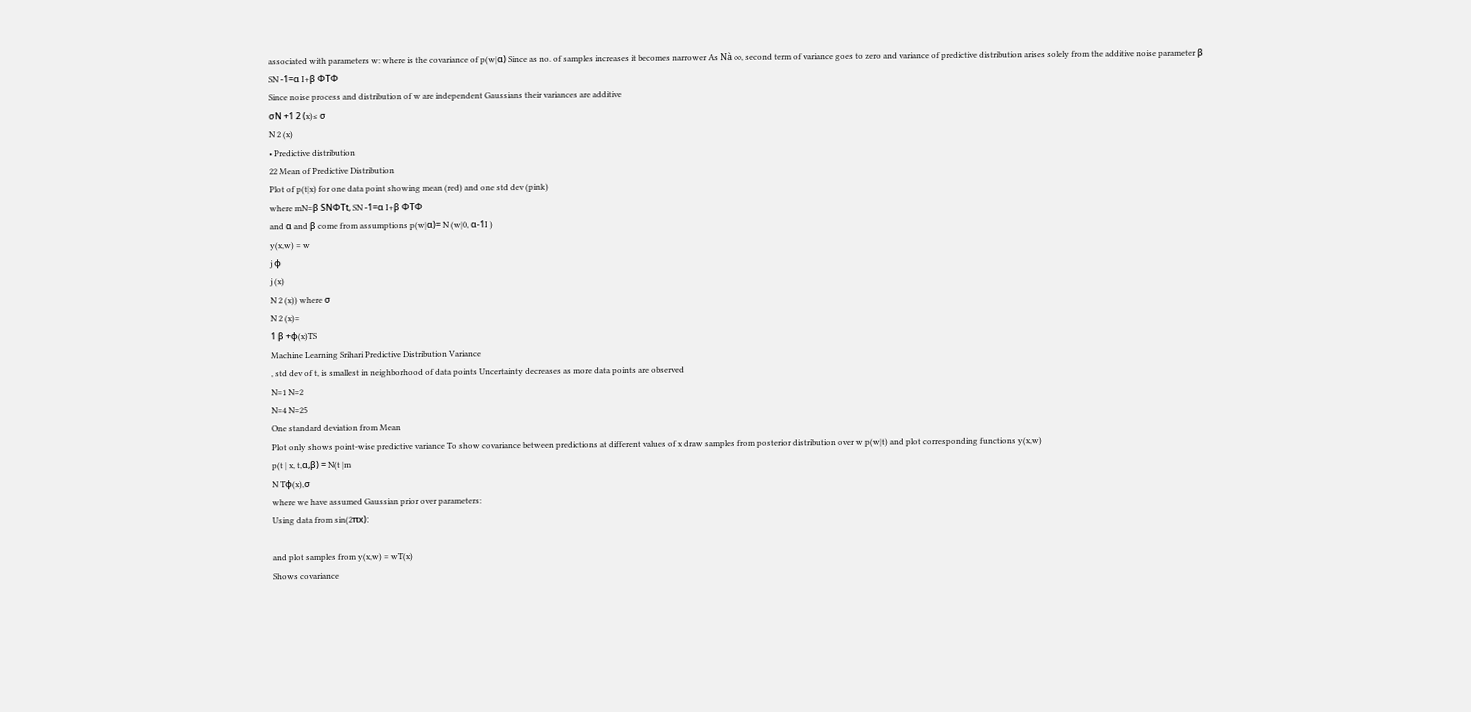associated with parameters w: where is the covariance of p(w|α) Since as no. of samples increases it becomes narrower As Nà ∞, second term of variance goes to zero and variance of predictive distribution arises solely from the additive noise parameter β
SN -1=α I+β ΦTΦ
Since noise process and distribution of w are independent Gaussians their variances are additive
σN +1 2 (x)≤ σ
N 2 (x)
• Predictive distribution
22 Mean of Predictive Distribution
Plot of p(t|x) for one data point showing mean (red) and one std dev (pink)
where mN=β SNΦTt, SN -1=α I+β ΦTΦ
and α and β come from assumptions p(w|α)= N (w|0, α-1I )
y(x,w) = w
j φ
j (x)
N 2 (x)) where σ
N 2 (x)=
1 β +φ(x)TS
Machine Learning Srihari Predictive Distribution Variance
, std dev of t, is smallest in neighborhood of data points Uncertainty decreases as more data points are observed
N=1 N=2
N=4 N=25
One standard deviation from Mean
Plot only shows point-wise predictive variance To show covariance between predictions at different values of x draw samples from posterior distribution over w p(w|t) and plot corresponding functions y(x,w)
p(t | x, t,α,β) = N(t |m
N Tφ(x),σ
where we have assumed Gaussian prior over parameters:
Using data from sin(2πx):

and plot samples from y(x,w) = wT(x)
Shows covariance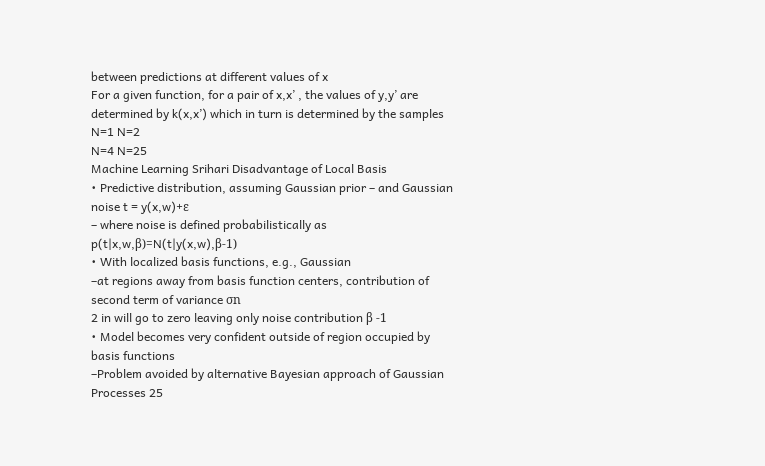between predictions at different values of x
For a given function, for a pair of x,x’ , the values of y,y’ are determined by k(x,x’) which in turn is determined by the samples
N=1 N=2
N=4 N=25
Machine Learning Srihari Disadvantage of Local Basis
• Predictive distribution, assuming Gaussian prior – and Gaussian noise t = y(x,w)+ε
– where noise is defined probabilistically as p(t|x,w,β)=N(t|y(x,w),β-1)
• With localized basis functions, e.g., Gaussian
–at regions away from basis function centers, contribution of second term of variance σn
2 in will go to zero leaving only noise contribution β -1
• Model becomes very confident outside of region occupied by basis functions
–Problem avoided by alternative Bayesian approach of Gaussian Processes 25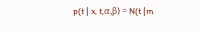p(t | x, t,α,β) = N(t |m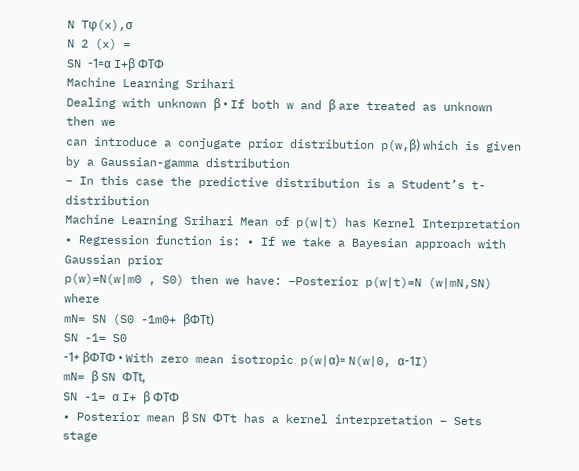N Tφ(x),σ
N 2 (x) =
SN -1=α I+β ΦTΦ
Machine Learning Srihari
Dealing with unknown β • If both w and β are treated as unknown then we
can introduce a conjugate prior distribution p(w,β) which is given by a Gaussian-gamma distribution
– In this case the predictive distribution is a Student’s t-distribution
Machine Learning Srihari Mean of p(w|t) has Kernel Interpretation
• Regression function is: • If we take a Bayesian approach with Gaussian prior
p(w)=N(w|m0 , S0) then we have: –Posterior p(w|t)=N (w|mN,SN) where
mN= SN (S0 -1m0+ βΦTt)
SN -1= S0
-1+ βΦTΦ • With zero mean isotropic p(w|α)= N(w|0, α-1I)
mN= β SN ΦTt,
SN -1= α I+ β ΦTΦ
• Posterior mean β SN ΦTt has a kernel interpretation – Sets stage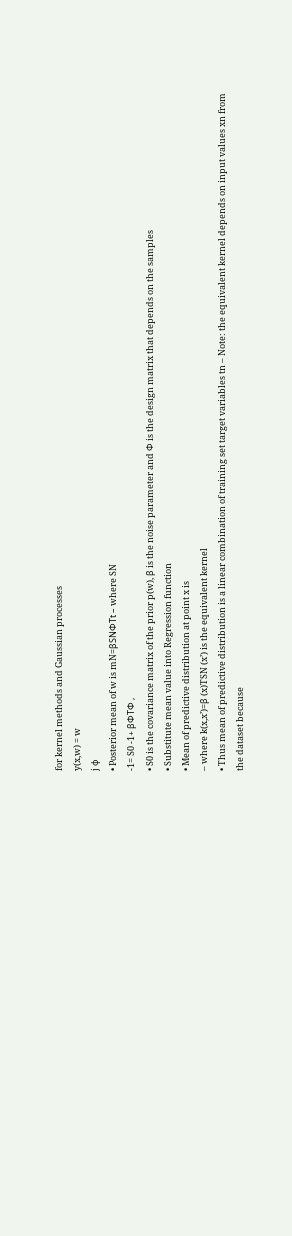for kernel methods and Gaussian processes
y(x,w) = w
j φ
• Posterior mean of w is mN=βSNΦTt – where SN
-1= S0 -1+ βΦTΦ ,
• S0 is the covariance matrix of the prior p(w), β is the noise parameter and Φ is the design matrix that depends on the samples
• Substitute mean value into Regression function
• Mean of predictive distribution at point x is
– where k(x,x’)=β (x)TSN (x’) is the equivalent kernel
• Thus mean of predictive distribution is a linear combination of training set target variables tn – Note: the equivalent kernel depends on input values xn from
the dataset because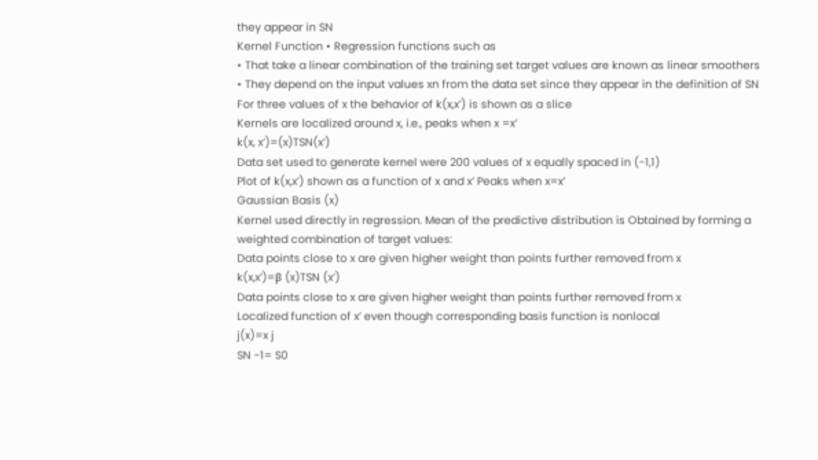they appear in SN
Kernel Function • Regression functions such as
• That take a linear combination of the training set target values are known as linear smoothers
• They depend on the input values xn from the data set since they appear in the definition of SN
For three values of x the behavior of k(x,x’) is shown as a slice
Kernels are localized around x, i.e., peaks when x =x’
k(x, x’)=(x)TSN(x’)
Data set used to generate kernel were 200 values of x equally spaced in (-1,1)
Plot of k(x,x’) shown as a function of x and x’ Peaks when x=x’
Gaussian Basis (x)
Kernel used directly in regression. Mean of the predictive distribution is Obtained by forming a weighted combination of target values:
Data points close to x are given higher weight than points further removed from x
k(x,x’)=β (x)TSN (x’)
Data points close to x are given higher weight than points further removed from x
Localized function of x’ even though corresponding basis function is nonlocal
j(x)=x j
SN -1= S0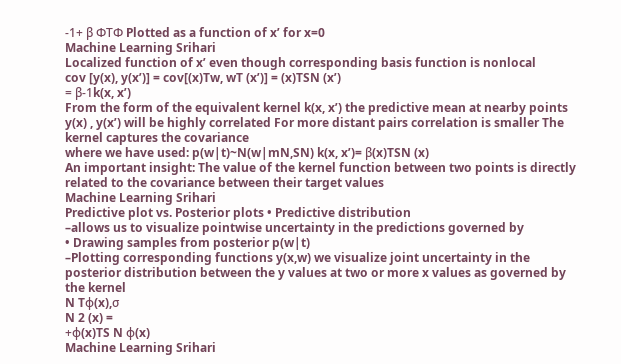-1+ β ΦTΦ Plotted as a function of x’ for x=0
Machine Learning Srihari
Localized function of x’ even though corresponding basis function is nonlocal
cov [y(x), y(x’)] = cov[(x)Tw, wT (x’)] = (x)TSN (x’)
= β-1k(x, x’)
From the form of the equivalent kernel k(x, x’) the predictive mean at nearby points y(x) , y(x’) will be highly correlated For more distant pairs correlation is smaller The kernel captures the covariance
where we have used: p(w|t)~N(w|mN,SN) k(x, x’)= β(x)TSN (x)
An important insight: The value of the kernel function between two points is directly related to the covariance between their target values
Machine Learning Srihari
Predictive plot vs. Posterior plots • Predictive distribution
–allows us to visualize pointwise uncertainty in the predictions governed by
• Drawing samples from posterior p(w|t)
–Plotting corresponding functions y(x,w) we visualize joint uncertainty in the posterior distribution between the y values at two or more x values as governed by the kernel
N Tφ(x),σ
N 2 (x) =
+φ(x)TS N φ(x)
Machine Learning Srihari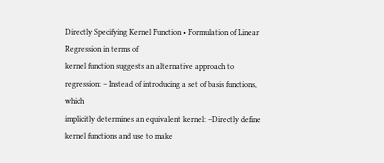Directly Specifying Kernel Function • Formulation of Linear Regression in terms of
kernel function suggests an alternative approach to regression: – Instead of introducing a set of basis functions, which
implicitly determines an equivalent kernel: –Directly define kernel functions and use to make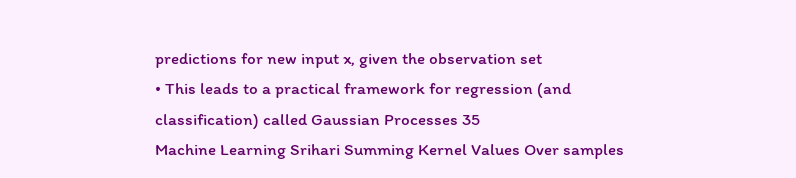predictions for new input x, given the observation set
• This leads to a practical framework for regression (and classification) called Gaussian Processes 35
Machine Learning Srihari Summing Kernel Values Over samples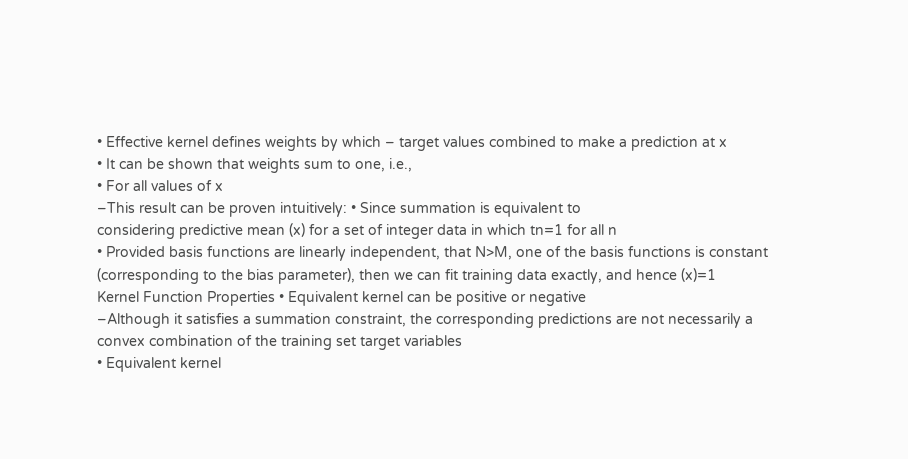• Effective kernel defines weights by which – target values combined to make a prediction at x
• It can be shown that weights sum to one, i.e.,
• For all values of x
–This result can be proven intuitively: • Since summation is equivalent to
considering predictive mean (x) for a set of integer data in which tn=1 for all n
• Provided basis functions are linearly independent, that N>M, one of the basis functions is constant (corresponding to the bias parameter), then we can fit training data exactly, and hence (x)=1
Kernel Function Properties • Equivalent kernel can be positive or negative
–Although it satisfies a summation constraint, the corresponding predictions are not necessarily a convex combination of the training set target variables
• Equivalent kernel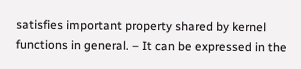satisfies important property shared by kernel functions in general. – It can be expressed in the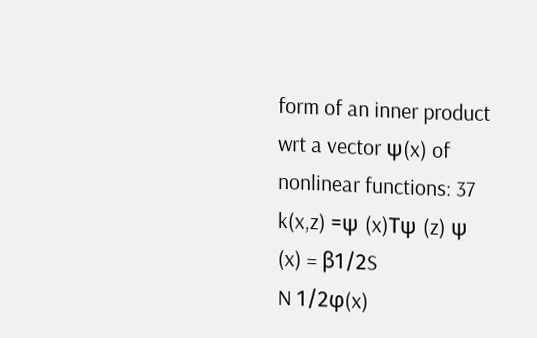form of an inner product
wrt a vector ψ(x) of nonlinear functions: 37 k(x,z) =ψ (x)Tψ (z) ψ (x) = β1/2S
N 1/2φ(x)